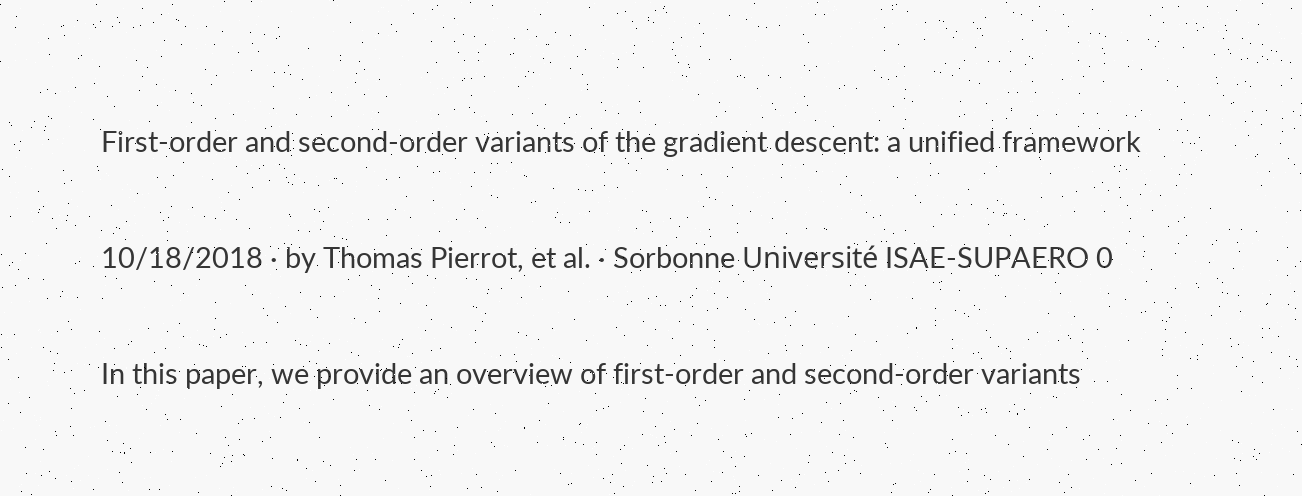First-order and second-order variants of the gradient descent: a unified framework

10/18/2018 ∙ by Thomas Pierrot, et al. ∙ Sorbonne Université ISAE-SUPAERO 0

In this paper, we provide an overview of first-order and second-order variants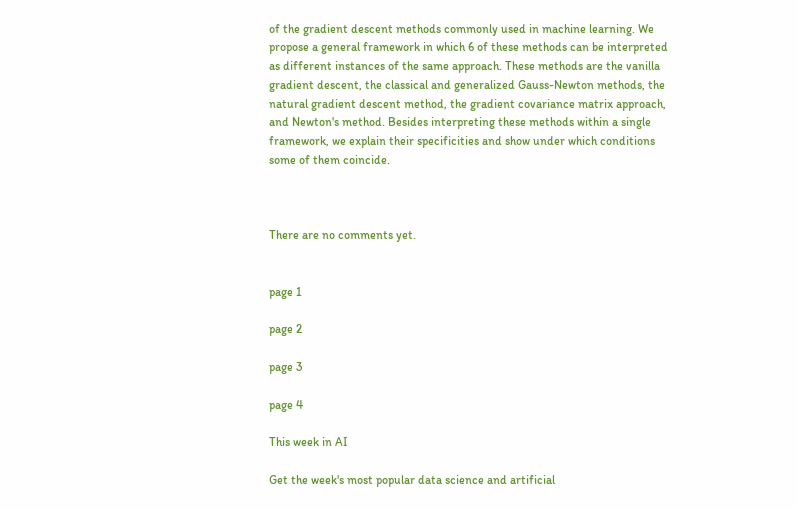of the gradient descent methods commonly used in machine learning. We propose a general framework in which 6 of these methods can be interpreted as different instances of the same approach. These methods are the vanilla gradient descent, the classical and generalized Gauss-Newton methods, the natural gradient descent method, the gradient covariance matrix approach, and Newton's method. Besides interpreting these methods within a single framework, we explain their specificities and show under which conditions some of them coincide.



There are no comments yet.


page 1

page 2

page 3

page 4

This week in AI

Get the week's most popular data science and artificial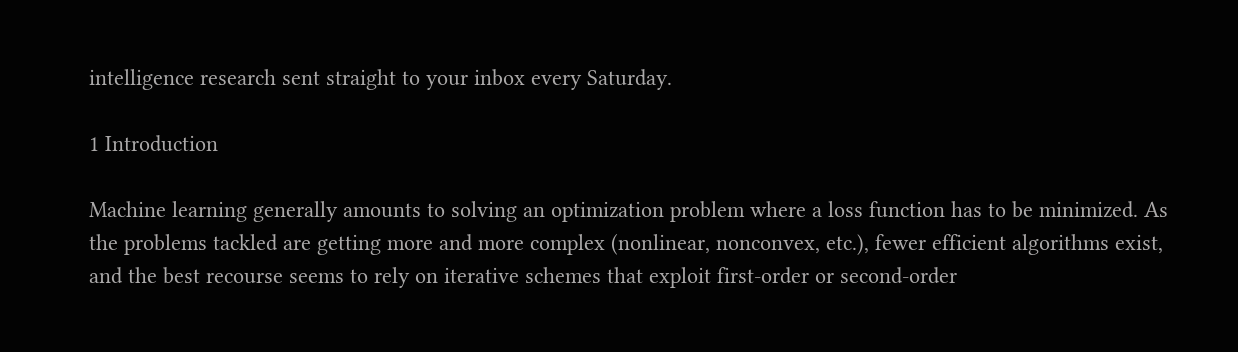intelligence research sent straight to your inbox every Saturday.

1 Introduction

Machine learning generally amounts to solving an optimization problem where a loss function has to be minimized. As the problems tackled are getting more and more complex (nonlinear, nonconvex, etc.), fewer efficient algorithms exist, and the best recourse seems to rely on iterative schemes that exploit first-order or second-order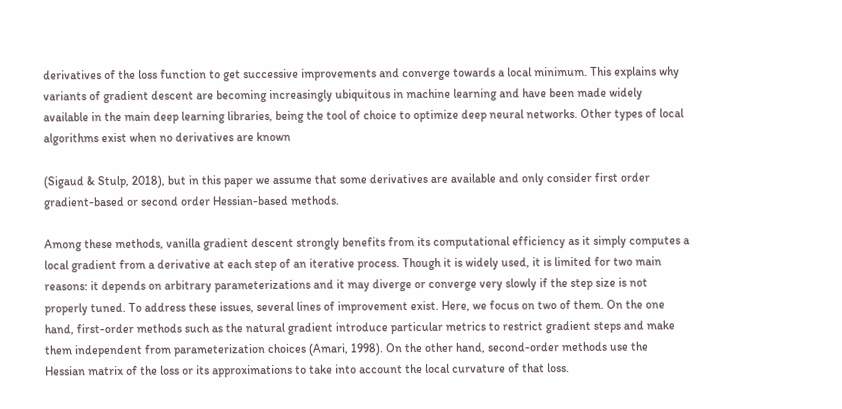derivatives of the loss function to get successive improvements and converge towards a local minimum. This explains why variants of gradient descent are becoming increasingly ubiquitous in machine learning and have been made widely available in the main deep learning libraries, being the tool of choice to optimize deep neural networks. Other types of local algorithms exist when no derivatives are known

(Sigaud & Stulp, 2018), but in this paper we assume that some derivatives are available and only consider first order gradient-based or second order Hessian-based methods.

Among these methods, vanilla gradient descent strongly benefits from its computational efficiency as it simply computes a local gradient from a derivative at each step of an iterative process. Though it is widely used, it is limited for two main reasons: it depends on arbitrary parameterizations and it may diverge or converge very slowly if the step size is not properly tuned. To address these issues, several lines of improvement exist. Here, we focus on two of them. On the one hand, first-order methods such as the natural gradient introduce particular metrics to restrict gradient steps and make them independent from parameterization choices (Amari, 1998). On the other hand, second-order methods use the Hessian matrix of the loss or its approximations to take into account the local curvature of that loss.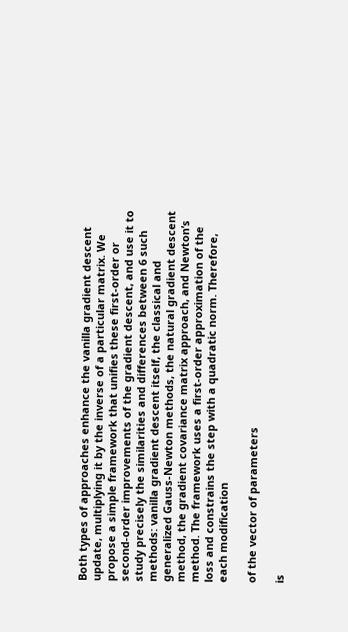Both types of approaches enhance the vanilla gradient descent update, multiplying it by the inverse of a particular matrix. We propose a simple framework that unifies these first-order or second-order improvements of the gradient descent, and use it to study precisely the similarities and differences between 6 such methods: vanilla gradient descent itself, the classical and generalized Gauss-Newton methods, the natural gradient descent method, the gradient covariance matrix approach, and Newton’s method. The framework uses a first-order approximation of the loss and constrains the step with a quadratic norm. Therefore, each modification

of the vector of parameters

is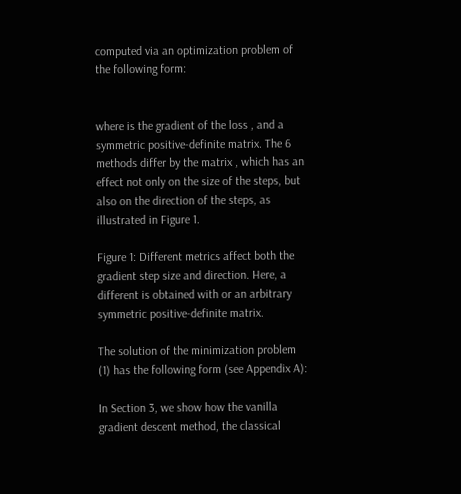computed via an optimization problem of the following form:


where is the gradient of the loss , and a symmetric positive-definite matrix. The 6 methods differ by the matrix , which has an effect not only on the size of the steps, but also on the direction of the steps, as illustrated in Figure 1.

Figure 1: Different metrics affect both the gradient step size and direction. Here, a different is obtained with or an arbitrary symmetric positive-definite matrix.

The solution of the minimization problem (1) has the following form (see Appendix A):

In Section 3, we show how the vanilla gradient descent method, the classical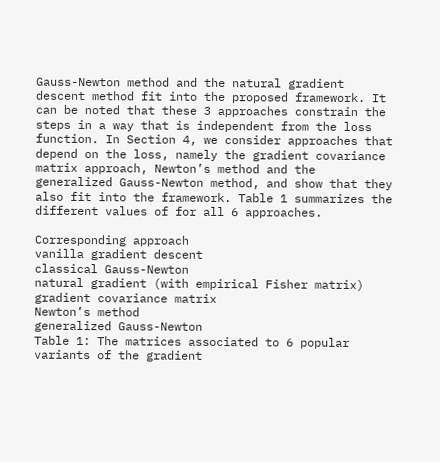Gauss-Newton method and the natural gradient descent method fit into the proposed framework. It can be noted that these 3 approaches constrain the steps in a way that is independent from the loss function. In Section 4, we consider approaches that depend on the loss, namely the gradient covariance matrix approach, Newton’s method and the generalized Gauss-Newton method, and show that they also fit into the framework. Table 1 summarizes the different values of for all 6 approaches.

Corresponding approach
vanilla gradient descent
classical Gauss-Newton
natural gradient (with empirical Fisher matrix)
gradient covariance matrix
Newton’s method
generalized Gauss-Newton
Table 1: The matrices associated to 6 popular variants of the gradient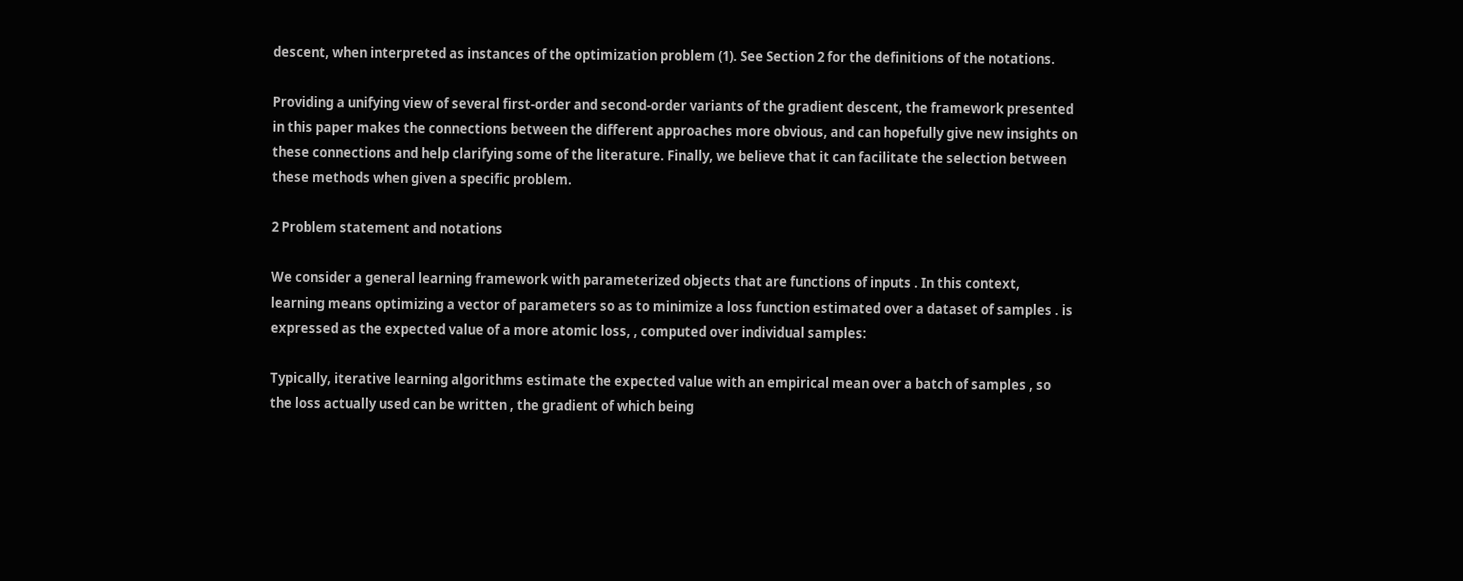descent, when interpreted as instances of the optimization problem (1). See Section 2 for the definitions of the notations.

Providing a unifying view of several first-order and second-order variants of the gradient descent, the framework presented in this paper makes the connections between the different approaches more obvious, and can hopefully give new insights on these connections and help clarifying some of the literature. Finally, we believe that it can facilitate the selection between these methods when given a specific problem.

2 Problem statement and notations

We consider a general learning framework with parameterized objects that are functions of inputs . In this context, learning means optimizing a vector of parameters so as to minimize a loss function estimated over a dataset of samples . is expressed as the expected value of a more atomic loss, , computed over individual samples:

Typically, iterative learning algorithms estimate the expected value with an empirical mean over a batch of samples , so the loss actually used can be written , the gradient of which being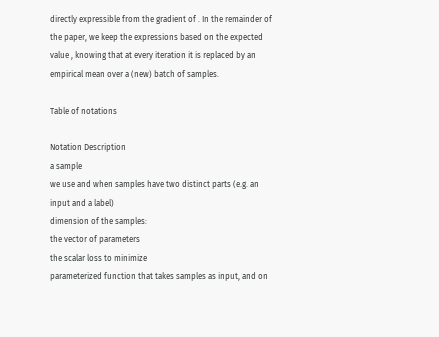directly expressible from the gradient of . In the remainder of the paper, we keep the expressions based on the expected value , knowing that at every iteration it is replaced by an empirical mean over a (new) batch of samples.

Table of notations

Notation Description
a sample
we use and when samples have two distinct parts (e.g. an input and a label)
dimension of the samples:
the vector of parameters
the scalar loss to minimize
parameterized function that takes samples as input, and on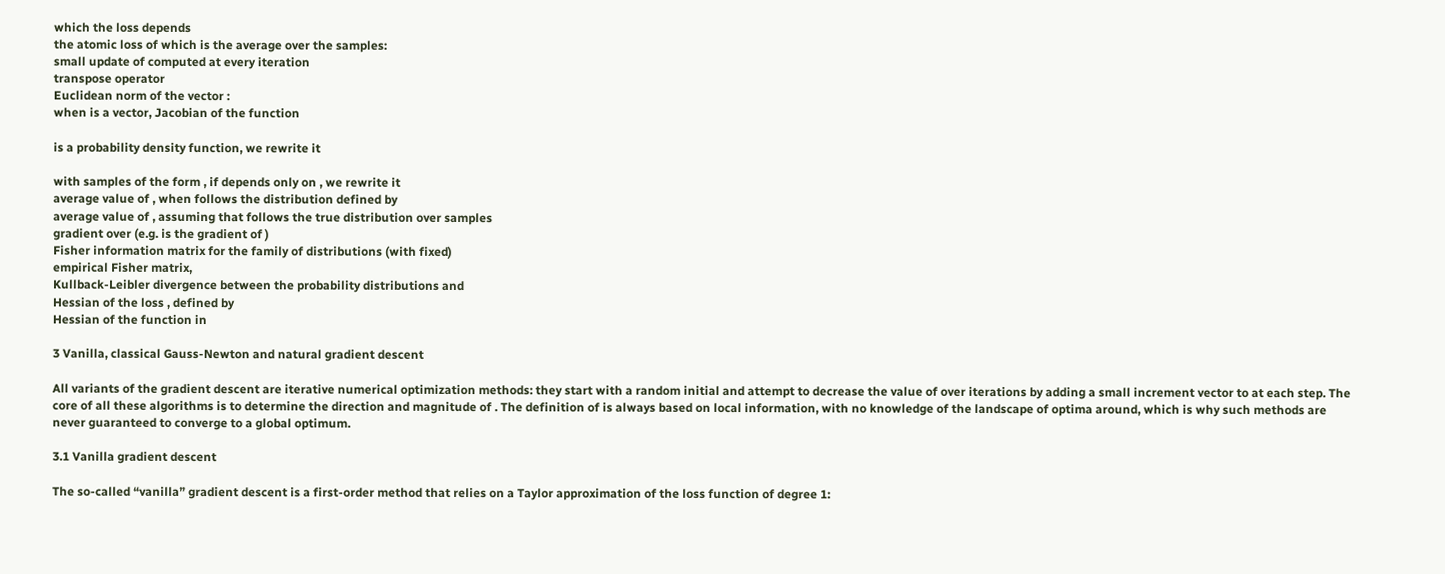which the loss depends
the atomic loss of which is the average over the samples:
small update of computed at every iteration
transpose operator
Euclidean norm of the vector :
when is a vector, Jacobian of the function

is a probability density function, we rewrite it

with samples of the form , if depends only on , we rewrite it
average value of , when follows the distribution defined by
average value of , assuming that follows the true distribution over samples
gradient over (e.g. is the gradient of )
Fisher information matrix for the family of distributions (with fixed)
empirical Fisher matrix,
Kullback-Leibler divergence between the probability distributions and
Hessian of the loss , defined by
Hessian of the function in

3 Vanilla, classical Gauss-Newton and natural gradient descent

All variants of the gradient descent are iterative numerical optimization methods: they start with a random initial and attempt to decrease the value of over iterations by adding a small increment vector to at each step. The core of all these algorithms is to determine the direction and magnitude of . The definition of is always based on local information, with no knowledge of the landscape of optima around, which is why such methods are never guaranteed to converge to a global optimum.

3.1 Vanilla gradient descent

The so-called “vanilla” gradient descent is a first-order method that relies on a Taylor approximation of the loss function of degree 1: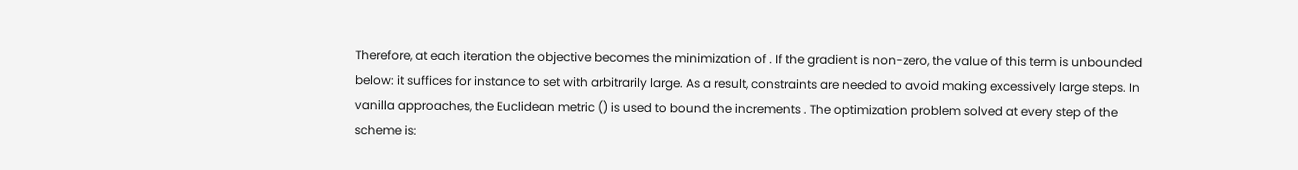Therefore, at each iteration the objective becomes the minimization of . If the gradient is non-zero, the value of this term is unbounded below: it suffices for instance to set with arbitrarily large. As a result, constraints are needed to avoid making excessively large steps. In vanilla approaches, the Euclidean metric () is used to bound the increments . The optimization problem solved at every step of the scheme is: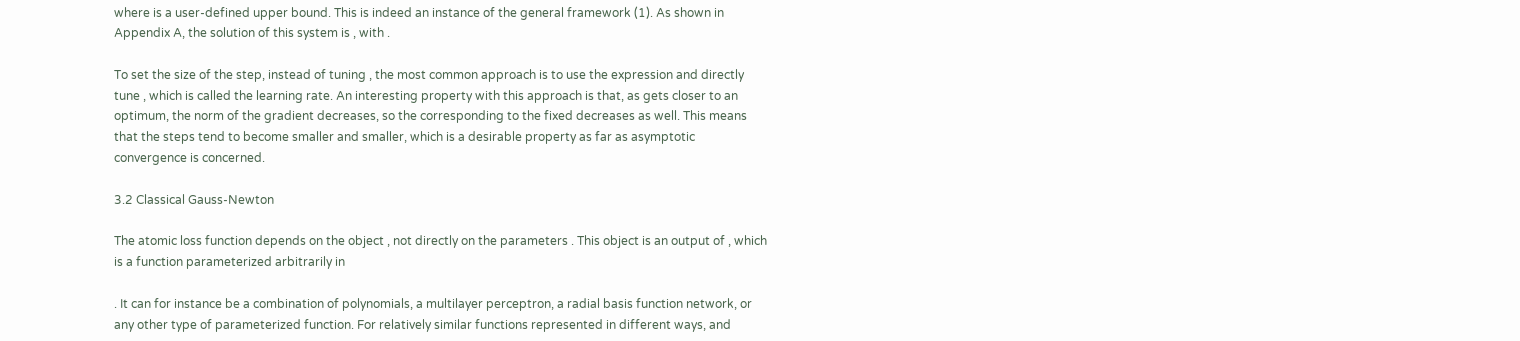where is a user-defined upper bound. This is indeed an instance of the general framework (1). As shown in Appendix A, the solution of this system is , with .

To set the size of the step, instead of tuning , the most common approach is to use the expression and directly tune , which is called the learning rate. An interesting property with this approach is that, as gets closer to an optimum, the norm of the gradient decreases, so the corresponding to the fixed decreases as well. This means that the steps tend to become smaller and smaller, which is a desirable property as far as asymptotic convergence is concerned.

3.2 Classical Gauss-Newton

The atomic loss function depends on the object , not directly on the parameters . This object is an output of , which is a function parameterized arbitrarily in

. It can for instance be a combination of polynomials, a multilayer perceptron, a radial basis function network, or any other type of parameterized function. For relatively similar functions represented in different ways, and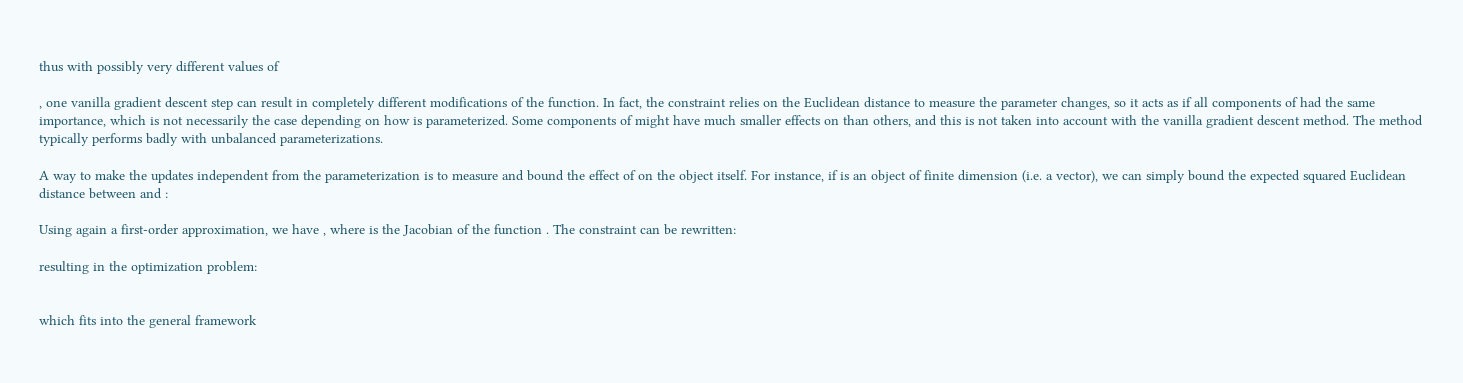thus with possibly very different values of

, one vanilla gradient descent step can result in completely different modifications of the function. In fact, the constraint relies on the Euclidean distance to measure the parameter changes, so it acts as if all components of had the same importance, which is not necessarily the case depending on how is parameterized. Some components of might have much smaller effects on than others, and this is not taken into account with the vanilla gradient descent method. The method typically performs badly with unbalanced parameterizations.

A way to make the updates independent from the parameterization is to measure and bound the effect of on the object itself. For instance, if is an object of finite dimension (i.e. a vector), we can simply bound the expected squared Euclidean distance between and :

Using again a first-order approximation, we have , where is the Jacobian of the function . The constraint can be rewritten:

resulting in the optimization problem:


which fits into the general framework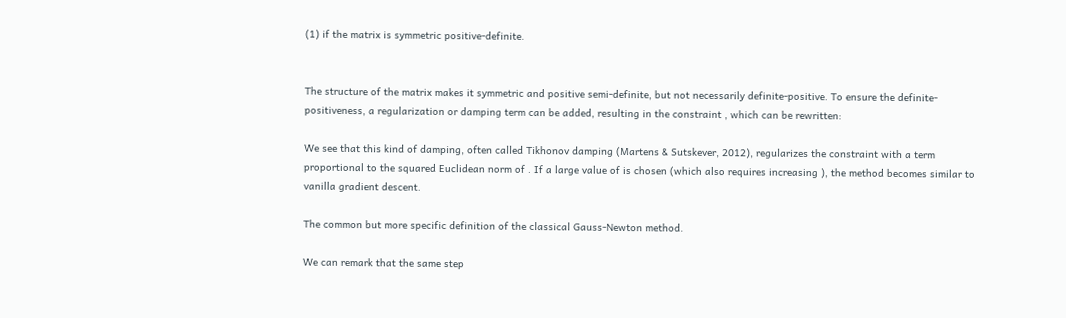(1) if the matrix is symmetric positive-definite.


The structure of the matrix makes it symmetric and positive semi-definite, but not necessarily definite-positive. To ensure the definite-positiveness, a regularization or damping term can be added, resulting in the constraint , which can be rewritten:

We see that this kind of damping, often called Tikhonov damping (Martens & Sutskever, 2012), regularizes the constraint with a term proportional to the squared Euclidean norm of . If a large value of is chosen (which also requires increasing ), the method becomes similar to vanilla gradient descent.

The common but more specific definition of the classical Gauss-Newton method.

We can remark that the same step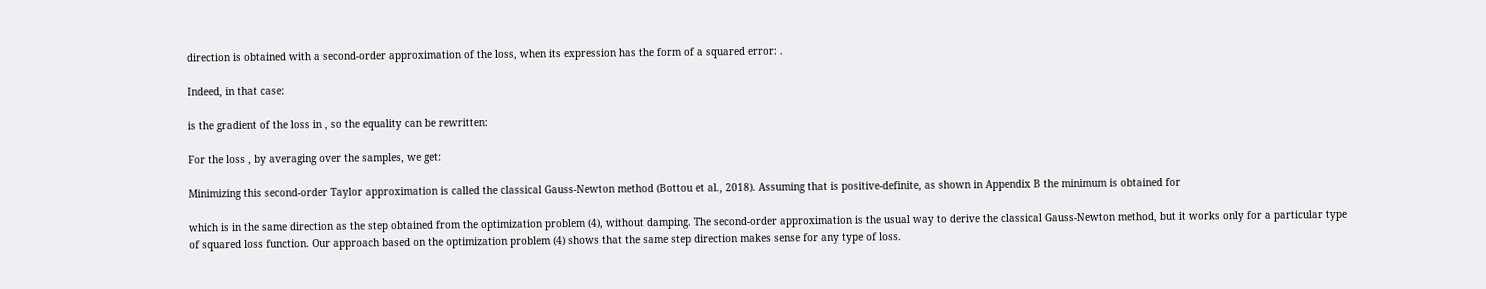direction is obtained with a second-order approximation of the loss, when its expression has the form of a squared error: .

Indeed, in that case:

is the gradient of the loss in , so the equality can be rewritten:

For the loss , by averaging over the samples, we get:

Minimizing this second-order Taylor approximation is called the classical Gauss-Newton method (Bottou et al., 2018). Assuming that is positive-definite, as shown in Appendix B the minimum is obtained for

which is in the same direction as the step obtained from the optimization problem (4), without damping. The second-order approximation is the usual way to derive the classical Gauss-Newton method, but it works only for a particular type of squared loss function. Our approach based on the optimization problem (4) shows that the same step direction makes sense for any type of loss.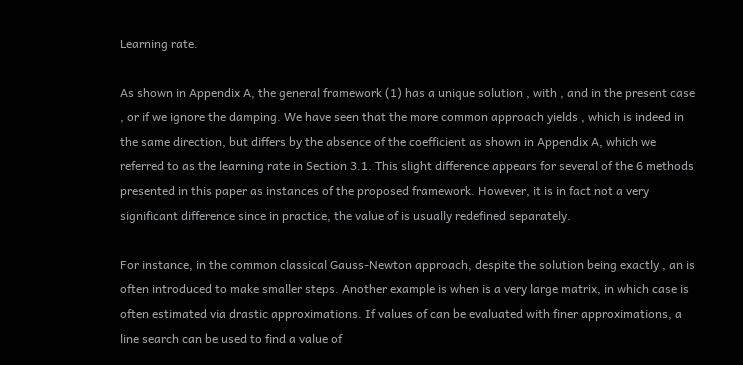Learning rate.

As shown in Appendix A, the general framework (1) has a unique solution , with , and in the present case , or if we ignore the damping. We have seen that the more common approach yields , which is indeed in the same direction, but differs by the absence of the coefficient as shown in Appendix A, which we referred to as the learning rate in Section 3.1. This slight difference appears for several of the 6 methods presented in this paper as instances of the proposed framework. However, it is in fact not a very significant difference since in practice, the value of is usually redefined separately.

For instance, in the common classical Gauss-Newton approach, despite the solution being exactly , an is often introduced to make smaller steps. Another example is when is a very large matrix, in which case is often estimated via drastic approximations. If values of can be evaluated with finer approximations, a line search can be used to find a value of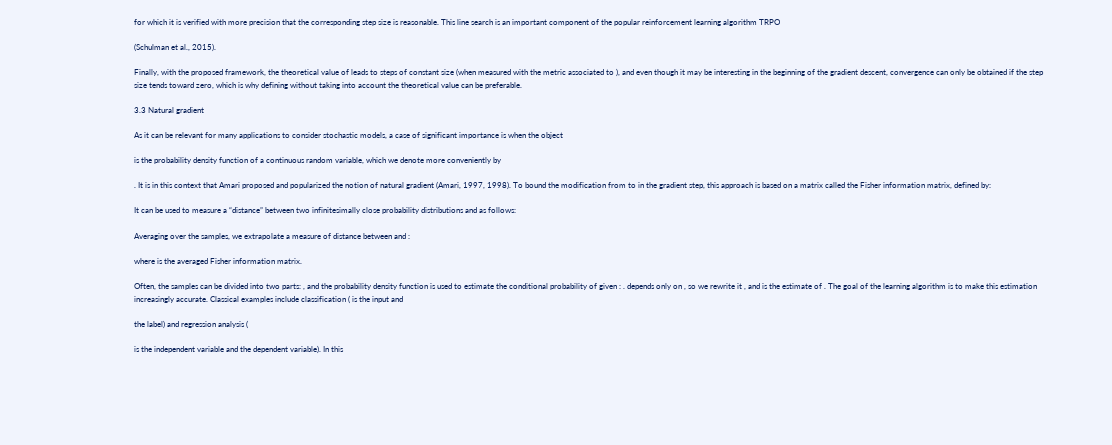for which it is verified with more precision that the corresponding step size is reasonable. This line search is an important component of the popular reinforcement learning algorithm TRPO

(Schulman et al., 2015).

Finally, with the proposed framework, the theoretical value of leads to steps of constant size (when measured with the metric associated to ), and even though it may be interesting in the beginning of the gradient descent, convergence can only be obtained if the step size tends toward zero, which is why defining without taking into account the theoretical value can be preferable.

3.3 Natural gradient

As it can be relevant for many applications to consider stochastic models, a case of significant importance is when the object

is the probability density function of a continuous random variable, which we denote more conveniently by

. It is in this context that Amari proposed and popularized the notion of natural gradient (Amari, 1997, 1998). To bound the modification from to in the gradient step, this approach is based on a matrix called the Fisher information matrix, defined by:

It can be used to measure a “distance” between two infinitesimally close probability distributions and as follows:

Averaging over the samples, we extrapolate a measure of distance between and :

where is the averaged Fisher information matrix.

Often, the samples can be divided into two parts: , and the probability density function is used to estimate the conditional probability of given : . depends only on , so we rewrite it , and is the estimate of . The goal of the learning algorithm is to make this estimation increasingly accurate. Classical examples include classification ( is the input and

the label) and regression analysis (

is the independent variable and the dependent variable). In this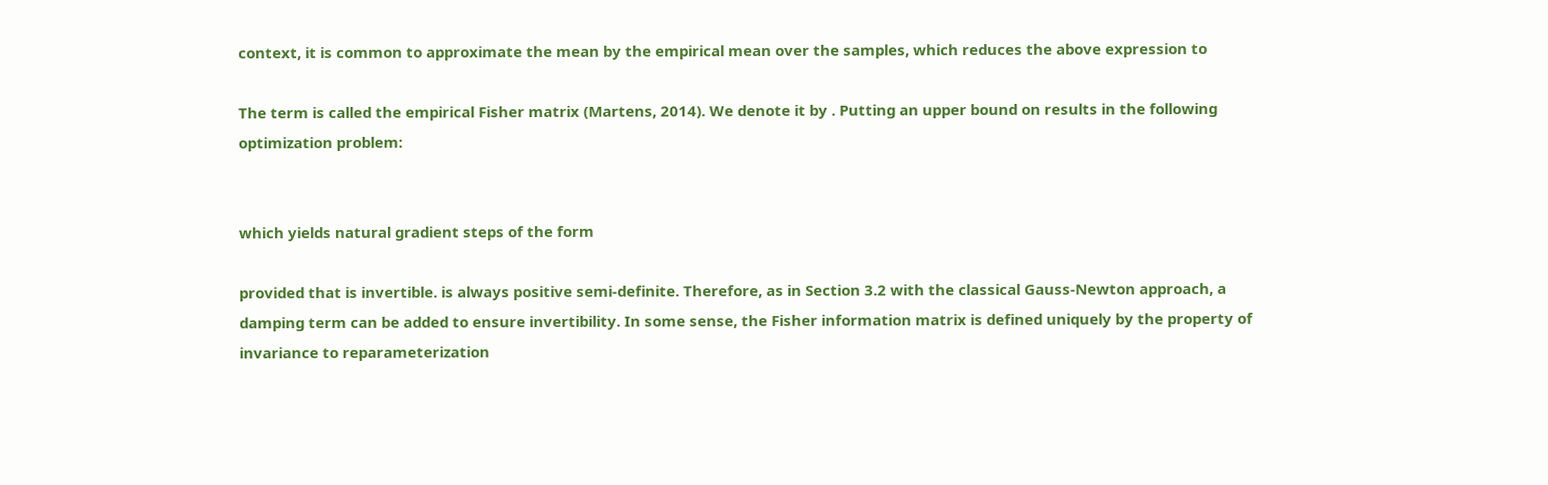context, it is common to approximate the mean by the empirical mean over the samples, which reduces the above expression to

The term is called the empirical Fisher matrix (Martens, 2014). We denote it by . Putting an upper bound on results in the following optimization problem:


which yields natural gradient steps of the form

provided that is invertible. is always positive semi-definite. Therefore, as in Section 3.2 with the classical Gauss-Newton approach, a damping term can be added to ensure invertibility. In some sense, the Fisher information matrix is defined uniquely by the property of invariance to reparameterization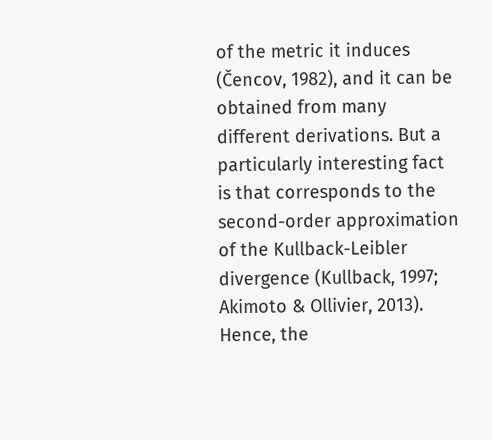of the metric it induces (Čencov, 1982), and it can be obtained from many different derivations. But a particularly interesting fact is that corresponds to the second-order approximation of the Kullback-Leibler divergence (Kullback, 1997; Akimoto & Ollivier, 2013). Hence, the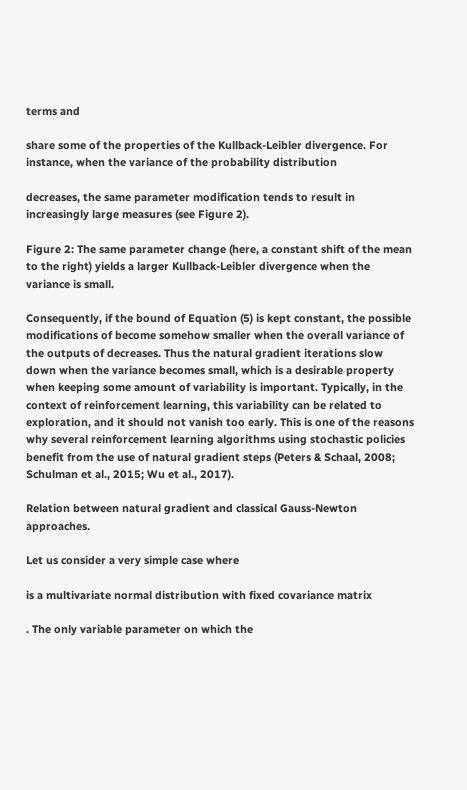terms and

share some of the properties of the Kullback-Leibler divergence. For instance, when the variance of the probability distribution

decreases, the same parameter modification tends to result in increasingly large measures (see Figure 2).

Figure 2: The same parameter change (here, a constant shift of the mean to the right) yields a larger Kullback-Leibler divergence when the variance is small.

Consequently, if the bound of Equation (5) is kept constant, the possible modifications of become somehow smaller when the overall variance of the outputs of decreases. Thus the natural gradient iterations slow down when the variance becomes small, which is a desirable property when keeping some amount of variability is important. Typically, in the context of reinforcement learning, this variability can be related to exploration, and it should not vanish too early. This is one of the reasons why several reinforcement learning algorithms using stochastic policies benefit from the use of natural gradient steps (Peters & Schaal, 2008; Schulman et al., 2015; Wu et al., 2017).

Relation between natural gradient and classical Gauss-Newton approaches.

Let us consider a very simple case where

is a multivariate normal distribution with fixed covariance matrix

. The only variable parameter on which the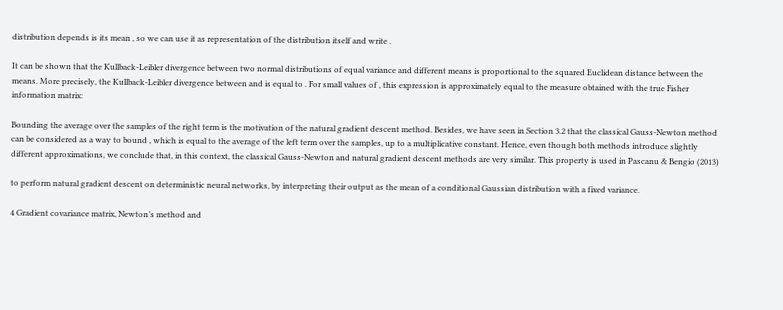distribution depends is its mean , so we can use it as representation of the distribution itself and write .

It can be shown that the Kullback-Leibler divergence between two normal distributions of equal variance and different means is proportional to the squared Euclidean distance between the means. More precisely, the Kullback-Leibler divergence between and is equal to . For small values of , this expression is approximately equal to the measure obtained with the true Fisher information matrix:

Bounding the average over the samples of the right term is the motivation of the natural gradient descent method. Besides, we have seen in Section 3.2 that the classical Gauss-Newton method can be considered as a way to bound , which is equal to the average of the left term over the samples, up to a multiplicative constant. Hence, even though both methods introduce slightly different approximations, we conclude that, in this context, the classical Gauss-Newton and natural gradient descent methods are very similar. This property is used in Pascanu & Bengio (2013)

to perform natural gradient descent on deterministic neural networks, by interpreting their output as the mean of a conditional Gaussian distribution with a fixed variance.

4 Gradient covariance matrix, Newton’s method and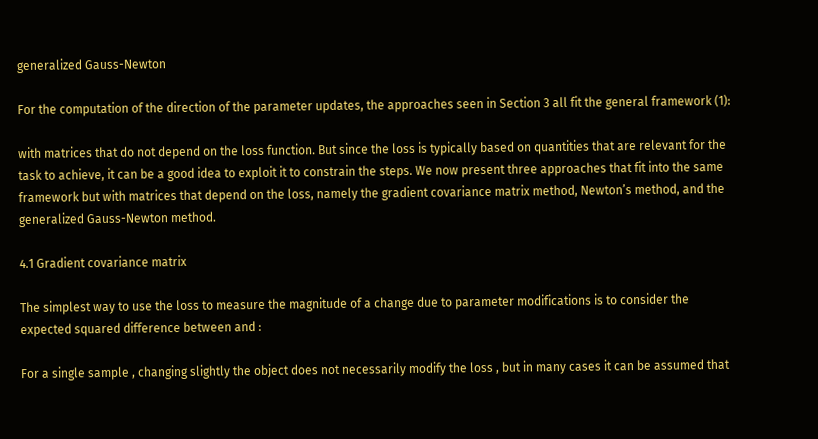generalized Gauss-Newton

For the computation of the direction of the parameter updates, the approaches seen in Section 3 all fit the general framework (1):

with matrices that do not depend on the loss function. But since the loss is typically based on quantities that are relevant for the task to achieve, it can be a good idea to exploit it to constrain the steps. We now present three approaches that fit into the same framework but with matrices that depend on the loss, namely the gradient covariance matrix method, Newton’s method, and the generalized Gauss-Newton method.

4.1 Gradient covariance matrix

The simplest way to use the loss to measure the magnitude of a change due to parameter modifications is to consider the expected squared difference between and :

For a single sample , changing slightly the object does not necessarily modify the loss , but in many cases it can be assumed that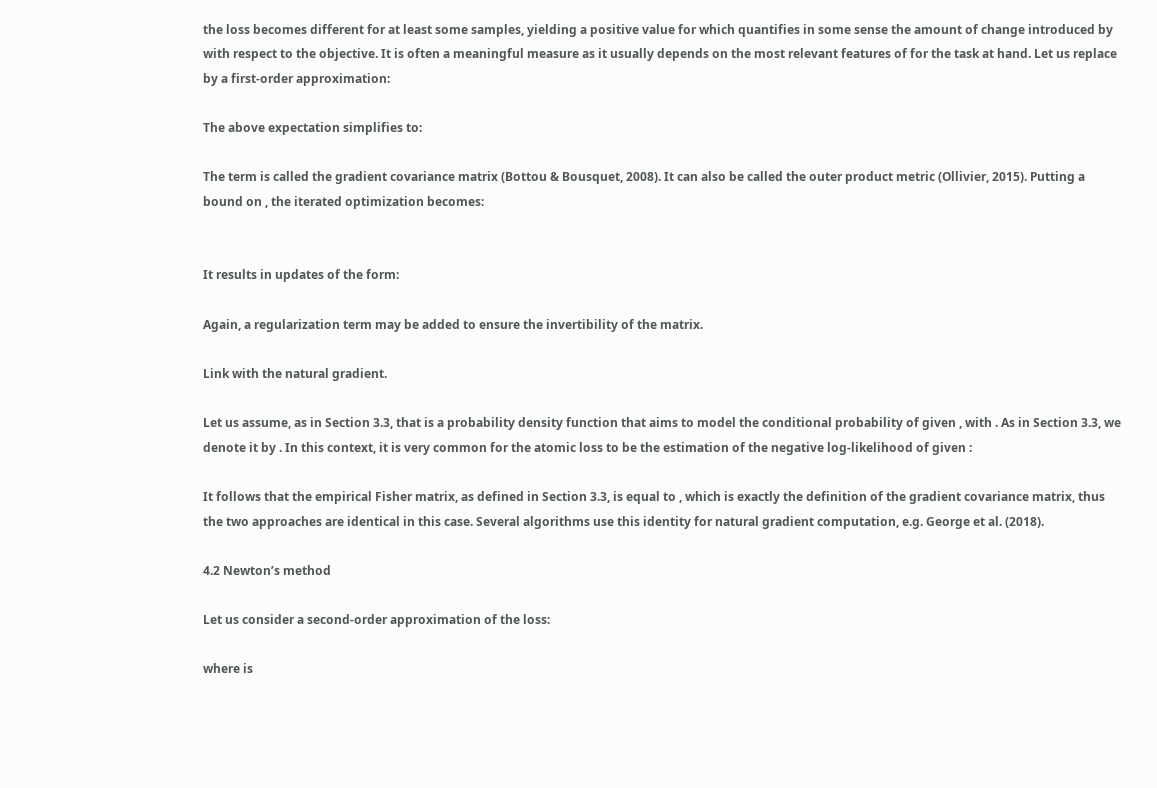the loss becomes different for at least some samples, yielding a positive value for which quantifies in some sense the amount of change introduced by with respect to the objective. It is often a meaningful measure as it usually depends on the most relevant features of for the task at hand. Let us replace by a first-order approximation:

The above expectation simplifies to:

The term is called the gradient covariance matrix (Bottou & Bousquet, 2008). It can also be called the outer product metric (Ollivier, 2015). Putting a bound on , the iterated optimization becomes:


It results in updates of the form:

Again, a regularization term may be added to ensure the invertibility of the matrix.

Link with the natural gradient.

Let us assume, as in Section 3.3, that is a probability density function that aims to model the conditional probability of given , with . As in Section 3.3, we denote it by . In this context, it is very common for the atomic loss to be the estimation of the negative log-likelihood of given :

It follows that the empirical Fisher matrix, as defined in Section 3.3, is equal to , which is exactly the definition of the gradient covariance matrix, thus the two approaches are identical in this case. Several algorithms use this identity for natural gradient computation, e.g. George et al. (2018).

4.2 Newton’s method

Let us consider a second-order approximation of the loss:

where is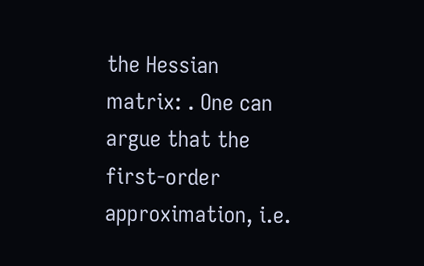the Hessian matrix: . One can argue that the first-order approximation, i.e.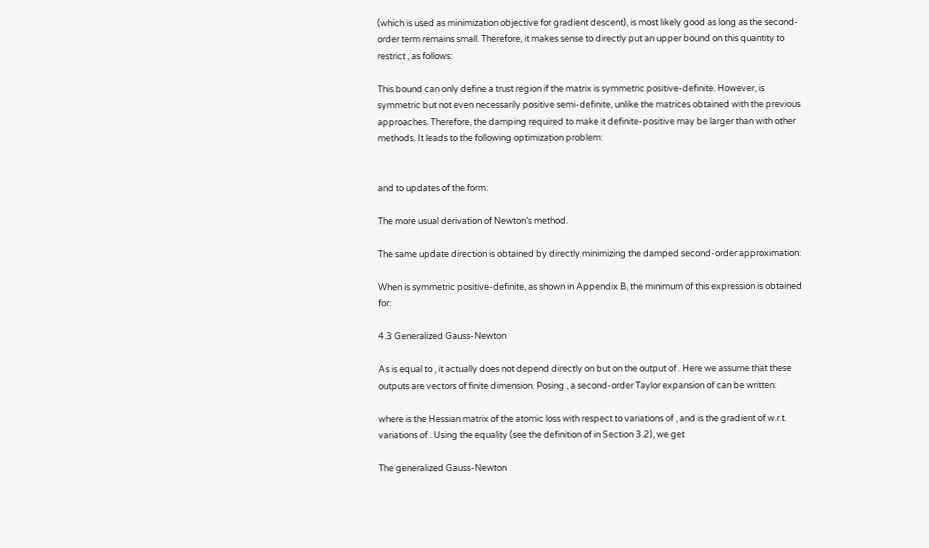(which is used as minimization objective for gradient descent), is most likely good as long as the second-order term remains small. Therefore, it makes sense to directly put an upper bound on this quantity to restrict , as follows:

This bound can only define a trust region if the matrix is symmetric positive-definite. However, is symmetric but not even necessarily positive semi-definite, unlike the matrices obtained with the previous approaches. Therefore, the damping required to make it definite-positive may be larger than with other methods. It leads to the following optimization problem:


and to updates of the form:

The more usual derivation of Newton’s method.

The same update direction is obtained by directly minimizing the damped second-order approximation:

When is symmetric positive-definite, as shown in Appendix B, the minimum of this expression is obtained for:

4.3 Generalized Gauss-Newton

As is equal to , it actually does not depend directly on but on the output of . Here we assume that these outputs are vectors of finite dimension. Posing , a second-order Taylor expansion of can be written:

where is the Hessian matrix of the atomic loss with respect to variations of , and is the gradient of w.r.t. variations of . Using the equality (see the definition of in Section 3.2), we get

The generalized Gauss-Newton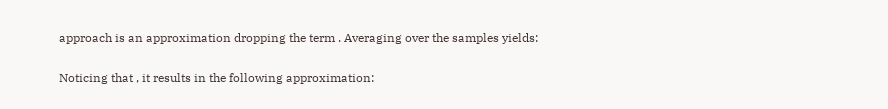approach is an approximation dropping the term . Averaging over the samples yields:

Noticing that , it results in the following approximation: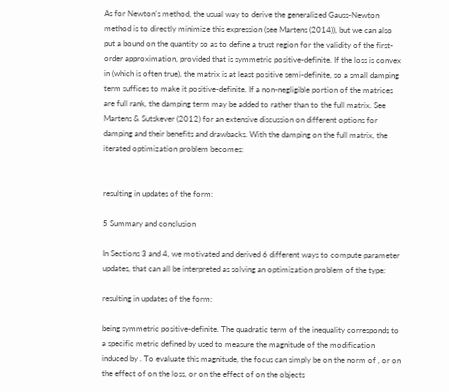As for Newton’s method, the usual way to derive the generalized Gauss-Newton method is to directly minimize this expression (see Martens (2014)), but we can also put a bound on the quantity so as to define a trust region for the validity of the first-order approximation, provided that is symmetric positive-definite. If the loss is convex in (which is often true), the matrix is at least positive semi-definite, so a small damping term suffices to make it positive-definite. If a non-negligible portion of the matrices are full rank, the damping term may be added to rather than to the full matrix. See Martens & Sutskever (2012) for an extensive discussion on different options for damping and their benefits and drawbacks. With the damping on the full matrix, the iterated optimization problem becomes:


resulting in updates of the form:

5 Summary and conclusion

In Sections 3 and 4, we motivated and derived 6 different ways to compute parameter updates, that can all be interpreted as solving an optimization problem of the type:

resulting in updates of the form:

being symmetric positive-definite. The quadratic term of the inequality corresponds to a specific metric defined by used to measure the magnitude of the modification induced by . To evaluate this magnitude, the focus can simply be on the norm of , or on the effect of on the loss, or on the effect of on the objects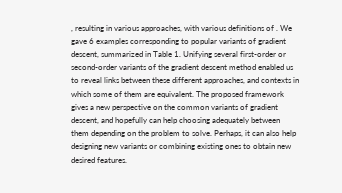, resulting in various approaches, with various definitions of . We gave 6 examples corresponding to popular variants of gradient descent, summarized in Table 1. Unifying several first-order or second-order variants of the gradient descent method enabled us to reveal links between these different approaches, and contexts in which some of them are equivalent. The proposed framework gives a new perspective on the common variants of gradient descent, and hopefully can help choosing adequately between them depending on the problem to solve. Perhaps, it can also help designing new variants or combining existing ones to obtain new desired features.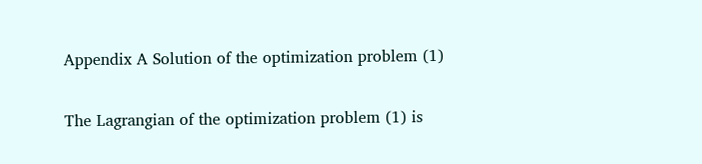Appendix A Solution of the optimization problem (1)

The Lagrangian of the optimization problem (1) is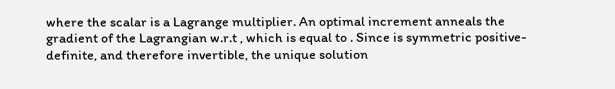where the scalar is a Lagrange multiplier. An optimal increment anneals the gradient of the Lagrangian w.r.t , which is equal to . Since is symmetric positive-definite, and therefore invertible, the unique solution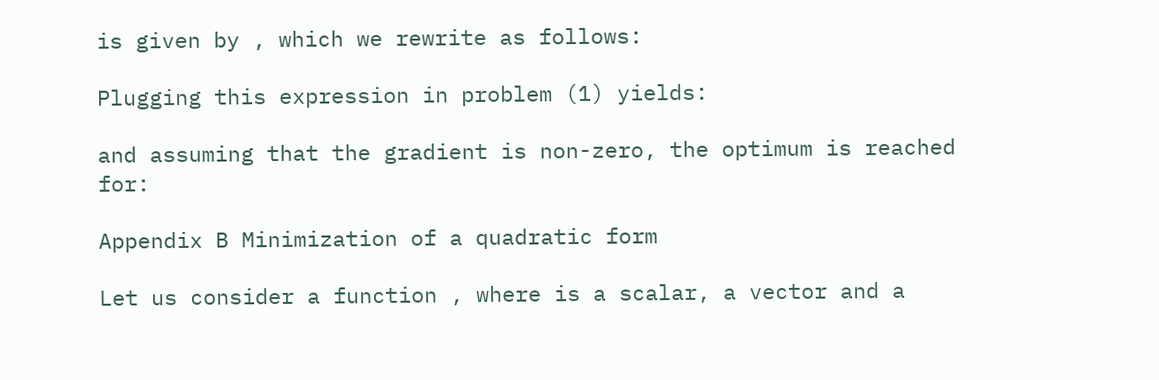is given by , which we rewrite as follows:

Plugging this expression in problem (1) yields:

and assuming that the gradient is non-zero, the optimum is reached for:

Appendix B Minimization of a quadratic form

Let us consider a function , where is a scalar, a vector and a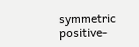symmetric positive-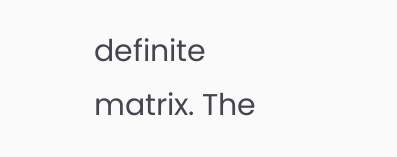definite matrix. The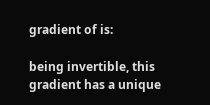gradient of is:

being invertible, this gradient has a unique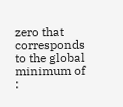zero that corresponds to the global minimum of :